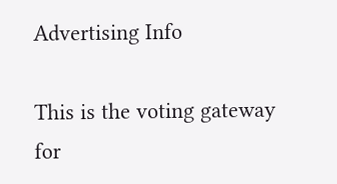Advertising Info

This is the voting gateway for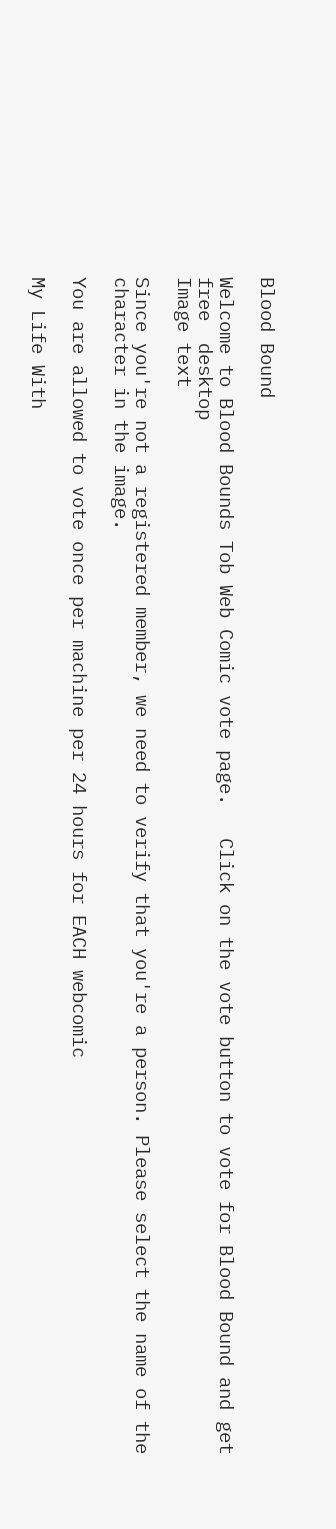Blood Bound

Welcome to Blood Bounds Tob Web Comic vote page.   Click on the vote button to vote for Blood Bound and get  free  desktop
Image text

Since you're not a registered member, we need to verify that you're a person. Please select the name of the character in the image.

You are allowed to vote once per machine per 24 hours for EACH webcomic

My Life With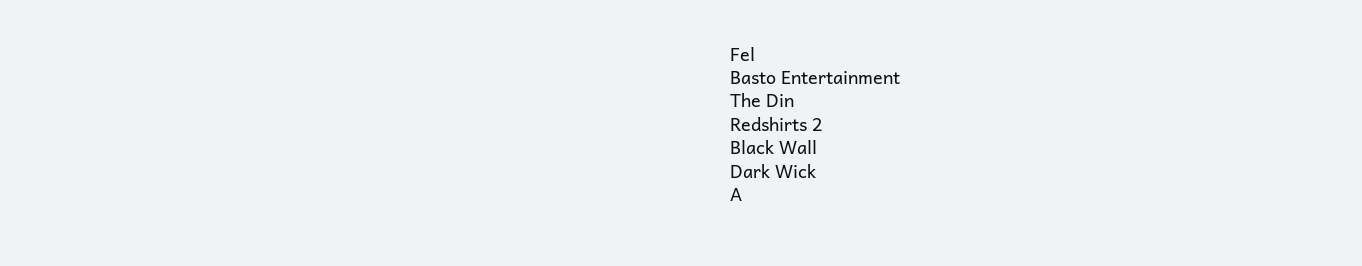Fel
Basto Entertainment
The Din
Redshirts 2
Black Wall
Dark Wick
A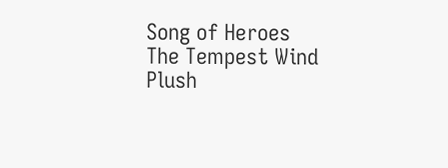Song of Heroes
The Tempest Wind
Plush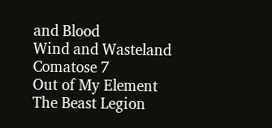and Blood
Wind and Wasteland
Comatose 7
Out of My Element
The Beast Legion